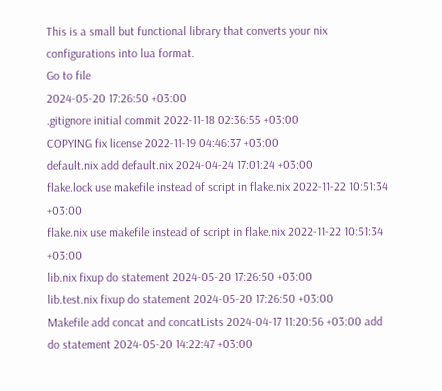This is a small but functional library that converts your nix configurations into lua format.
Go to file
2024-05-20 17:26:50 +03:00
.gitignore initial commit 2022-11-18 02:36:55 +03:00
COPYING fix license 2022-11-19 04:46:37 +03:00
default.nix add default.nix 2024-04-24 17:01:24 +03:00
flake.lock use makefile instead of script in flake.nix 2022-11-22 10:51:34 +03:00
flake.nix use makefile instead of script in flake.nix 2022-11-22 10:51:34 +03:00
lib.nix fixup do statement 2024-05-20 17:26:50 +03:00
lib.test.nix fixup do statement 2024-05-20 17:26:50 +03:00
Makefile add concat and concatLists 2024-04-17 11:20:56 +03:00 add do statement 2024-05-20 14:22:47 +03:00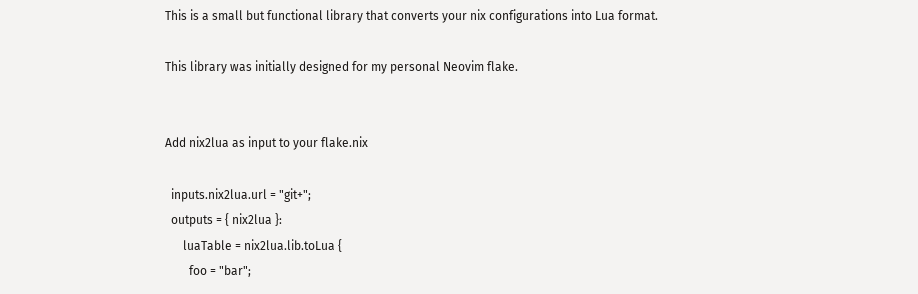This is a small but functional library that converts your nix configurations into Lua format.

This library was initially designed for my personal Neovim flake.


Add nix2lua as input to your flake.nix

  inputs.nix2lua.url = "git+";
  outputs = { nix2lua }:
      luaTable = nix2lua.lib.toLua {
        foo = "bar";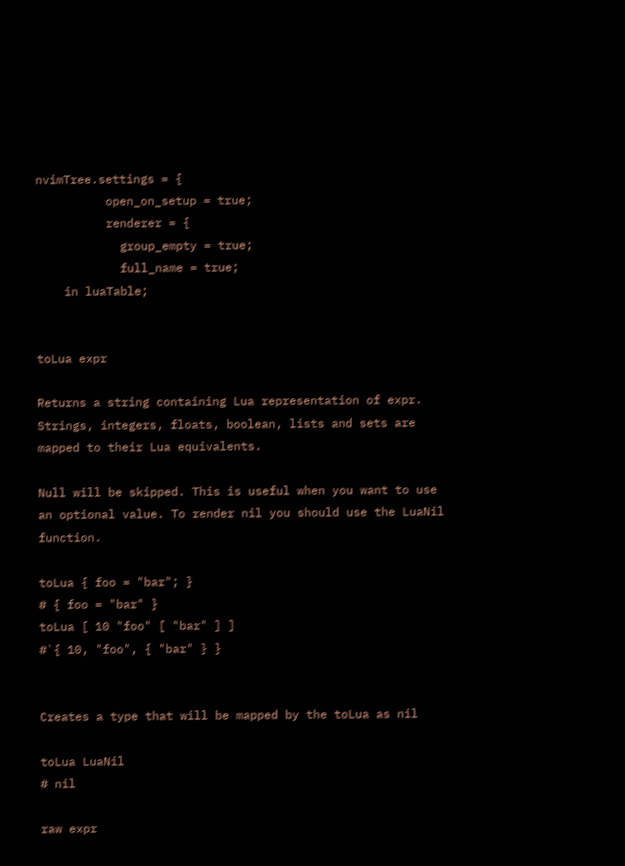nvimTree.settings = {
          open_on_setup = true;
          renderer = {
            group_empty = true;
            full_name = true;
    in luaTable;


toLua expr

Returns a string containing Lua representation of expr. Strings, integers, floats, boolean, lists and sets are mapped to their Lua equivalents.

Null will be skipped. This is useful when you want to use an optional value. To render nil you should use the LuaNil function.

toLua { foo = "bar"; }
# { foo = "bar" }
toLua [ 10 "foo" [ "bar" ] ]
#`{ 10, "foo", { "bar" } }


Creates a type that will be mapped by the toLua as nil

toLua LuaNil
# nil

raw expr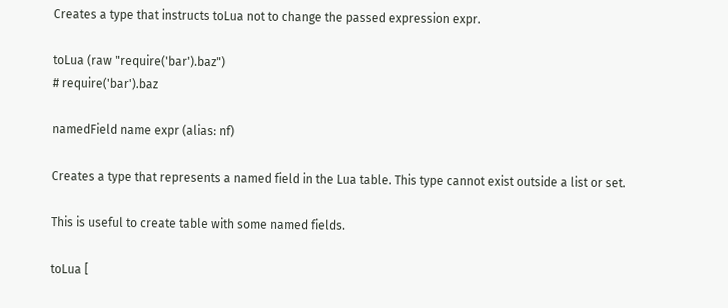Creates a type that instructs toLua not to change the passed expression expr.

toLua (raw "require('bar').baz")
# require('bar').baz

namedField name expr (alias: nf)

Creates a type that represents a named field in the Lua table. This type cannot exist outside a list or set.

This is useful to create table with some named fields.

toLua [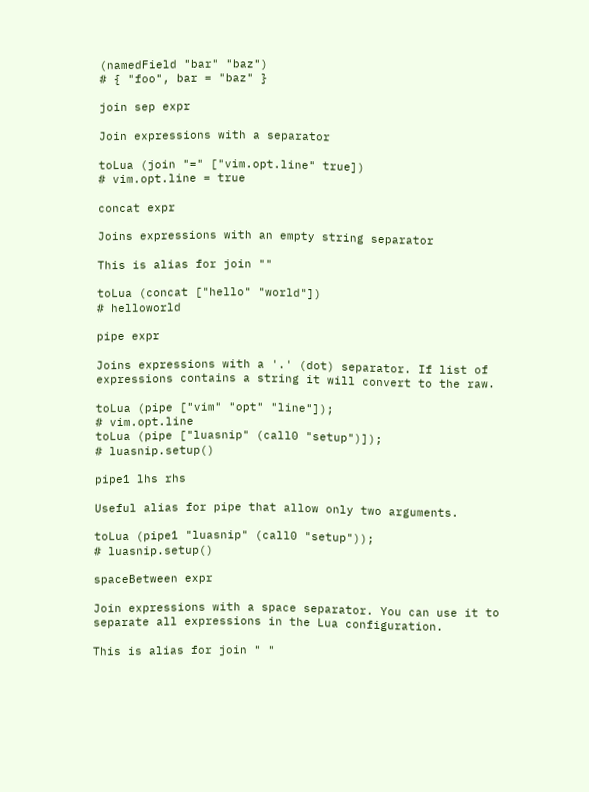(namedField "bar" "baz")
# { "foo", bar = "baz" }

join sep expr

Join expressions with a separator

toLua (join "=" ["vim.opt.line" true])
# vim.opt.line = true

concat expr

Joins expressions with an empty string separator

This is alias for join ""

toLua (concat ["hello" "world"])
# helloworld

pipe expr

Joins expressions with a '.' (dot) separator. If list of expressions contains a string it will convert to the raw.

toLua (pipe ["vim" "opt" "line"]);
# vim.opt.line
toLua (pipe ["luasnip" (call0 "setup")]);
# luasnip.setup()

pipe1 lhs rhs

Useful alias for pipe that allow only two arguments.

toLua (pipe1 "luasnip" (call0 "setup"));
# luasnip.setup()

spaceBetween expr

Join expressions with a space separator. You can use it to separate all expressions in the Lua configuration.

This is alias for join " "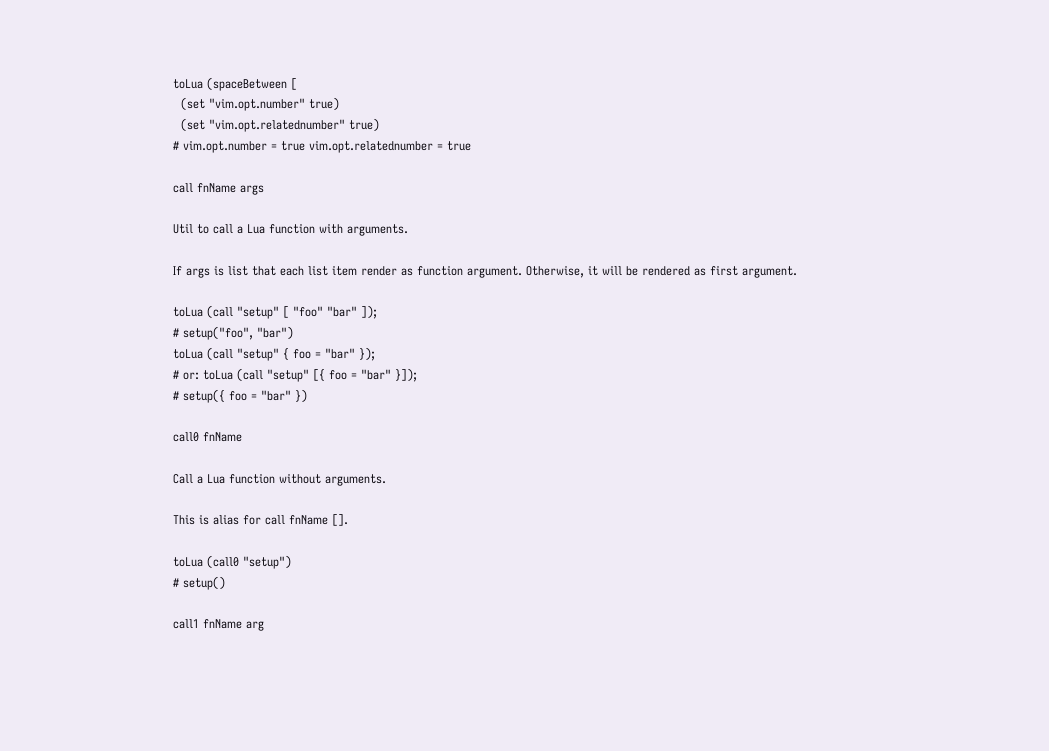toLua (spaceBetween [
  (set "vim.opt.number" true)
  (set "vim.opt.relatednumber" true)
# vim.opt.number = true vim.opt.relatednumber = true

call fnName args

Util to call a Lua function with arguments.

If args is list that each list item render as function argument. Otherwise, it will be rendered as first argument.

toLua (call "setup" [ "foo" "bar" ]);
# setup("foo", "bar")
toLua (call "setup" { foo = "bar" });
# or: toLua (call "setup" [{ foo = "bar" }]);
# setup({ foo = "bar" })

call0 fnName

Call a Lua function without arguments.

This is alias for call fnName [].

toLua (call0 "setup")
# setup()

call1 fnName arg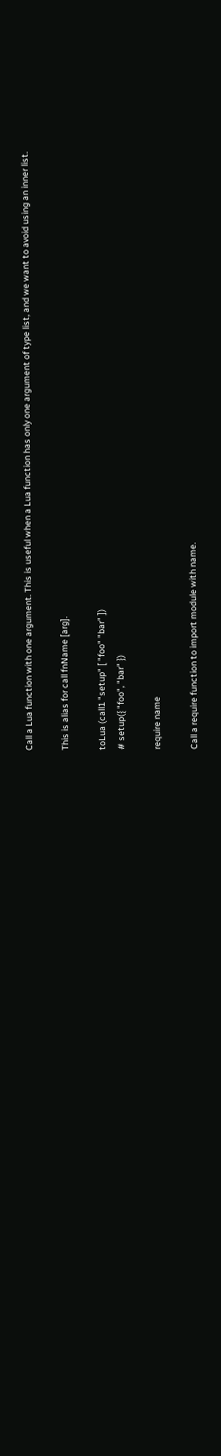Call a Lua function with one argument. This is useful when a Lua function has only one argument of type list, and we want to avoid using an inner list.

This is alias for call fnName [arg].

toLua (call1 "setup" [ "foo" "bar" ])
# setup({ "foo", "bar" })

require name

Call a require function to import module with name.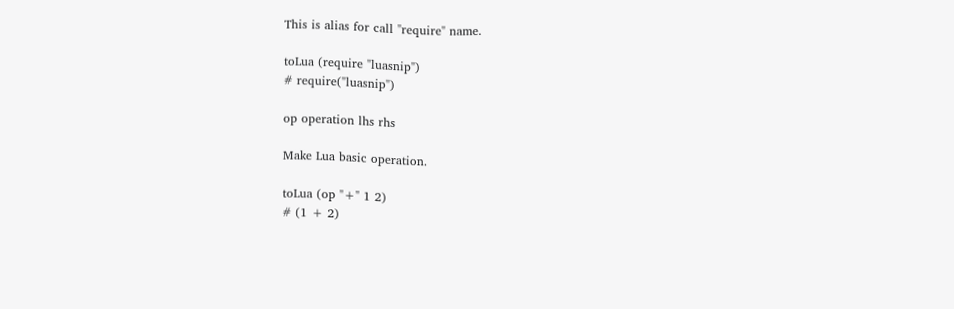This is alias for call "require" name.

toLua (require "luasnip")
# require("luasnip")

op operation lhs rhs

Make Lua basic operation.

toLua (op "+" 1 2)
# (1 + 2)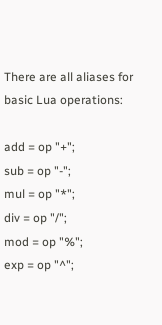There are all aliases for basic Lua operations:

add = op "+";
sub = op "-";
mul = op "*";
div = op "/";
mod = op "%";
exp = op "^";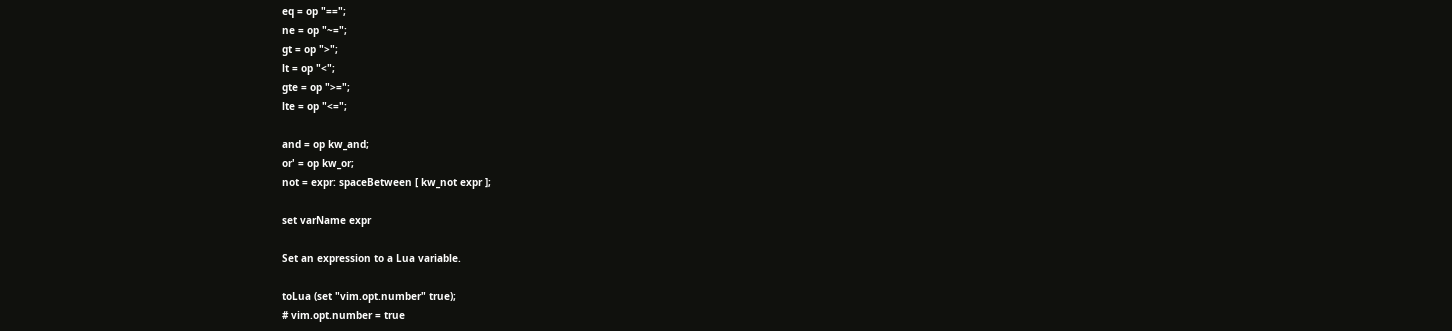eq = op "==";
ne = op "~=";
gt = op ">";
lt = op "<";
gte = op ">=";
lte = op "<=";

and = op kw_and;
or' = op kw_or;
not = expr: spaceBetween [ kw_not expr ];

set varName expr

Set an expression to a Lua variable.

toLua (set "vim.opt.number" true);
# vim.opt.number = true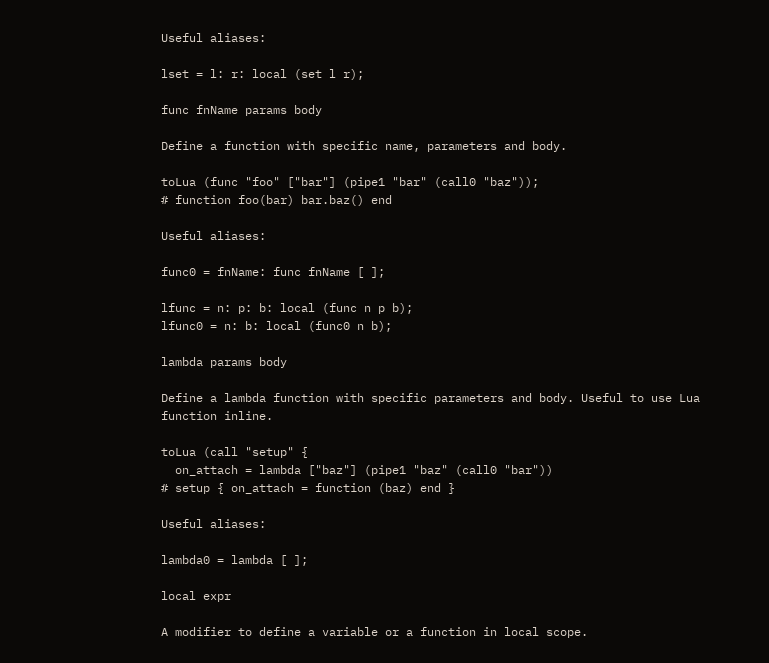Useful aliases:

lset = l: r: local (set l r);

func fnName params body

Define a function with specific name, parameters and body.

toLua (func "foo" ["bar"] (pipe1 "bar" (call0 "baz"));
# function foo(bar) bar.baz() end

Useful aliases:

func0 = fnName: func fnName [ ];

lfunc = n: p: b: local (func n p b);
lfunc0 = n: b: local (func0 n b);

lambda params body

Define a lambda function with specific parameters and body. Useful to use Lua function inline.

toLua (call "setup" {
  on_attach = lambda ["baz"] (pipe1 "baz" (call0 "bar"))
# setup { on_attach = function (baz) end }

Useful aliases:

lambda0 = lambda [ ];

local expr

A modifier to define a variable or a function in local scope.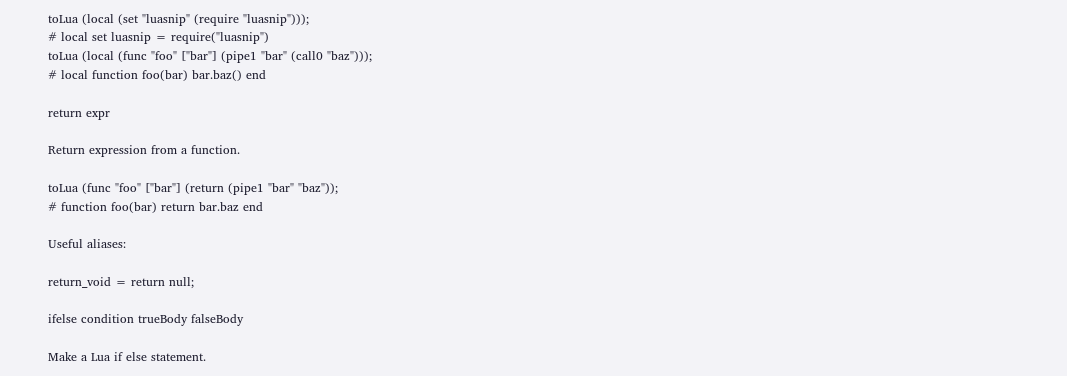toLua (local (set "luasnip" (require "luasnip")));
# local set luasnip = require("luasnip")
toLua (local (func "foo" ["bar"] (pipe1 "bar" (call0 "baz")));
# local function foo(bar) bar.baz() end

return expr

Return expression from a function.

toLua (func "foo" ["bar"] (return (pipe1 "bar" "baz"));
# function foo(bar) return bar.baz end

Useful aliases:

return_void = return null;

ifelse condition trueBody falseBody

Make a Lua if else statement.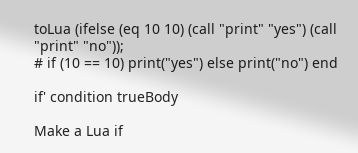toLua (ifelse (eq 10 10) (call "print" "yes") (call "print" "no"));
# if (10 == 10) print("yes") else print("no") end

if' condition trueBody

Make a Lua if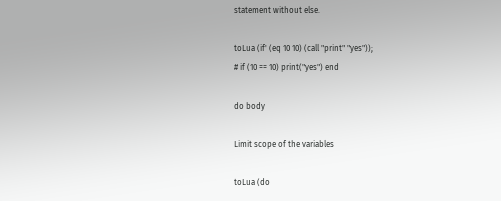statement without else.

toLua (if' (eq 10 10) (call "print" "yes"));
# if (10 == 10) print("yes") end

do body

Limit scope of the variables

toLua (do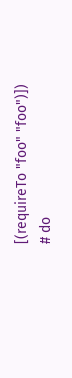[(requireTo "foo" "foo")])
# do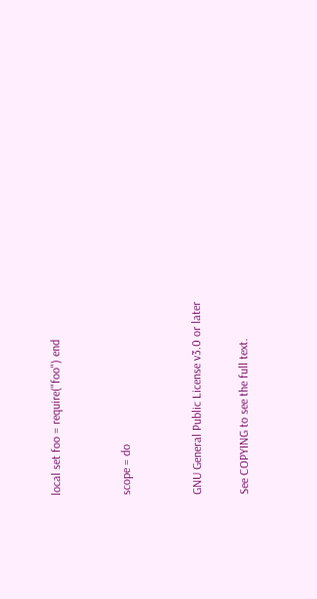local set foo = require("foo") end


scope = do


GNU General Public License v3.0 or later

See COPYING to see the full text.